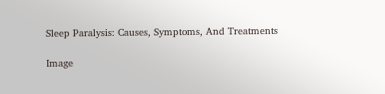Sleep Paralysis: Causes, Symptoms, And Treatments

Image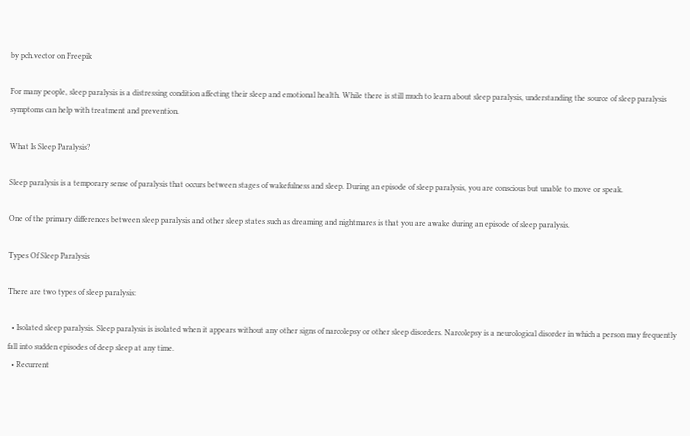by pch.vector on Freepik

For many people, sleep paralysis is a distressing condition affecting their sleep and emotional health. While there is still much to learn about sleep paralysis, understanding the source of sleep paralysis symptoms can help with treatment and prevention.

What Is Sleep Paralysis?

Sleep paralysis is a temporary sense of paralysis that occurs between stages of wakefulness and sleep. During an episode of sleep paralysis, you are conscious but unable to move or speak.

One of the primary differences between sleep paralysis and other sleep states such as dreaming and nightmares is that you are awake during an episode of sleep paralysis.

Types Of Sleep Paralysis

There are two types of sleep paralysis:

  • Isolated sleep paralysis. Sleep paralysis is isolated when it appears without any other signs of narcolepsy or other sleep disorders. Narcolepsy is a neurological disorder in which a person may frequently fall into sudden episodes of deep sleep at any time.
  • Recurrent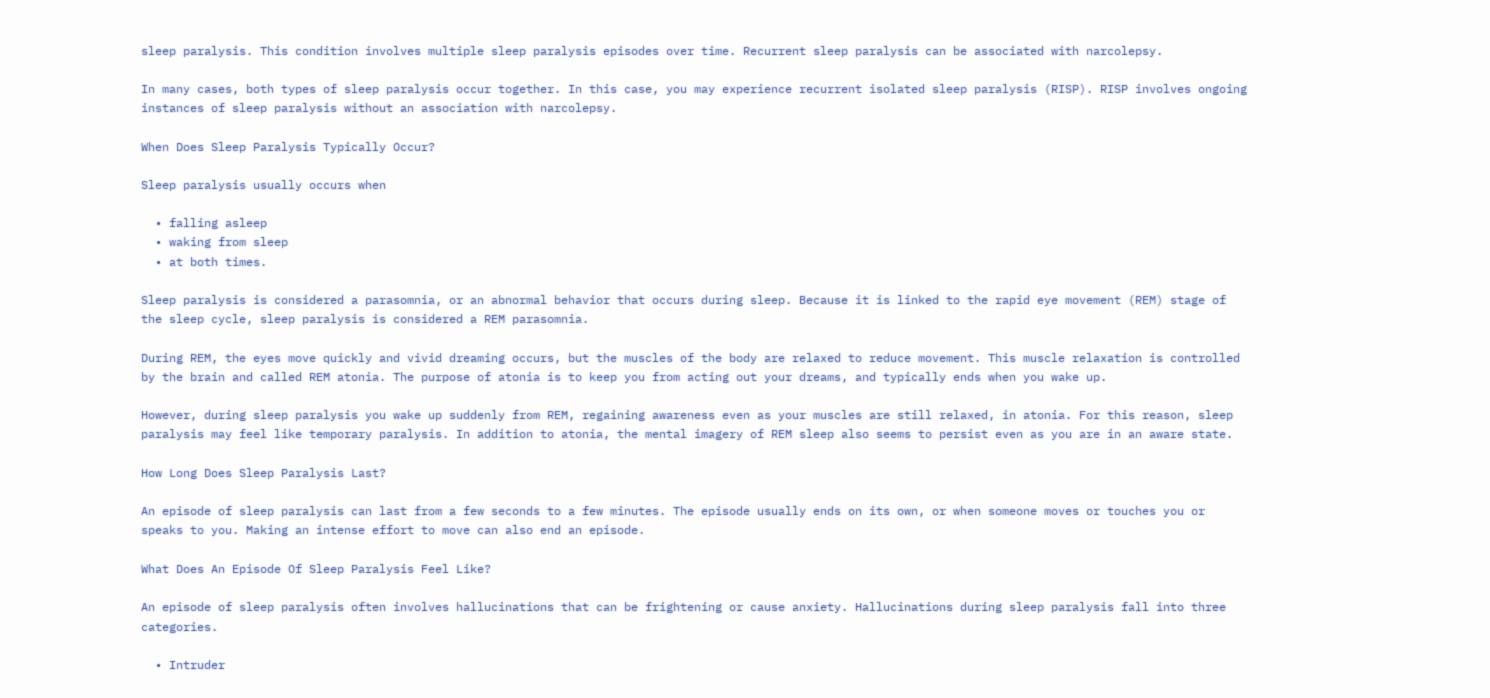sleep paralysis. This condition involves multiple sleep paralysis episodes over time. Recurrent sleep paralysis can be associated with narcolepsy.

In many cases, both types of sleep paralysis occur together. In this case, you may experience recurrent isolated sleep paralysis (RISP). RISP involves ongoing instances of sleep paralysis without an association with narcolepsy.

When Does Sleep Paralysis Typically Occur?

Sleep paralysis usually occurs when

  • falling asleep
  • waking from sleep
  • at both times.

Sleep paralysis is considered a parasomnia, or an abnormal behavior that occurs during sleep. Because it is linked to the rapid eye movement (REM) stage of the sleep cycle, sleep paralysis is considered a REM parasomnia.

During REM, the eyes move quickly and vivid dreaming occurs, but the muscles of the body are relaxed to reduce movement. This muscle relaxation is controlled by the brain and called REM atonia. The purpose of atonia is to keep you from acting out your dreams, and typically ends when you wake up.

However, during sleep paralysis you wake up suddenly from REM, regaining awareness even as your muscles are still relaxed, in atonia. For this reason, sleep paralysis may feel like temporary paralysis. In addition to atonia, the mental imagery of REM sleep also seems to persist even as you are in an aware state.

How Long Does Sleep Paralysis Last?

An episode of sleep paralysis can last from a few seconds to a few minutes. The episode usually ends on its own, or when someone moves or touches you or speaks to you. Making an intense effort to move can also end an episode.

What Does An Episode Of Sleep Paralysis Feel Like?

An episode of sleep paralysis often involves hallucinations that can be frightening or cause anxiety. Hallucinations during sleep paralysis fall into three categories.

  • Intruder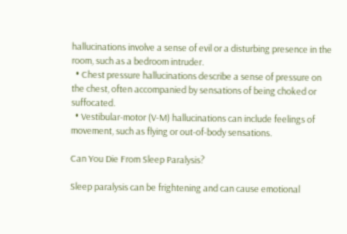hallucinations involve a sense of evil or a disturbing presence in the room, such as a bedroom intruder.
  • Chest pressure hallucinations describe a sense of pressure on the chest, often accompanied by sensations of being choked or suffocated.
  • Vestibular-motor (V-M) hallucinations can include feelings of movement, such as flying or out-of-body sensations.

Can You Die From Sleep Paralysis?

Sleep paralysis can be frightening and can cause emotional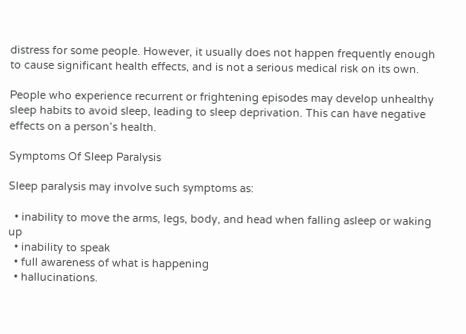distress for some people. However, it usually does not happen frequently enough to cause significant health effects, and is not a serious medical risk on its own.

People who experience recurrent or frightening episodes may develop unhealthy sleep habits to avoid sleep, leading to sleep deprivation. This can have negative effects on a person’s health.

Symptoms Of Sleep Paralysis

Sleep paralysis may involve such symptoms as:

  • inability to move the arms, legs, body, and head when falling asleep or waking up
  • inability to speak
  • full awareness of what is happening
  • hallucinations.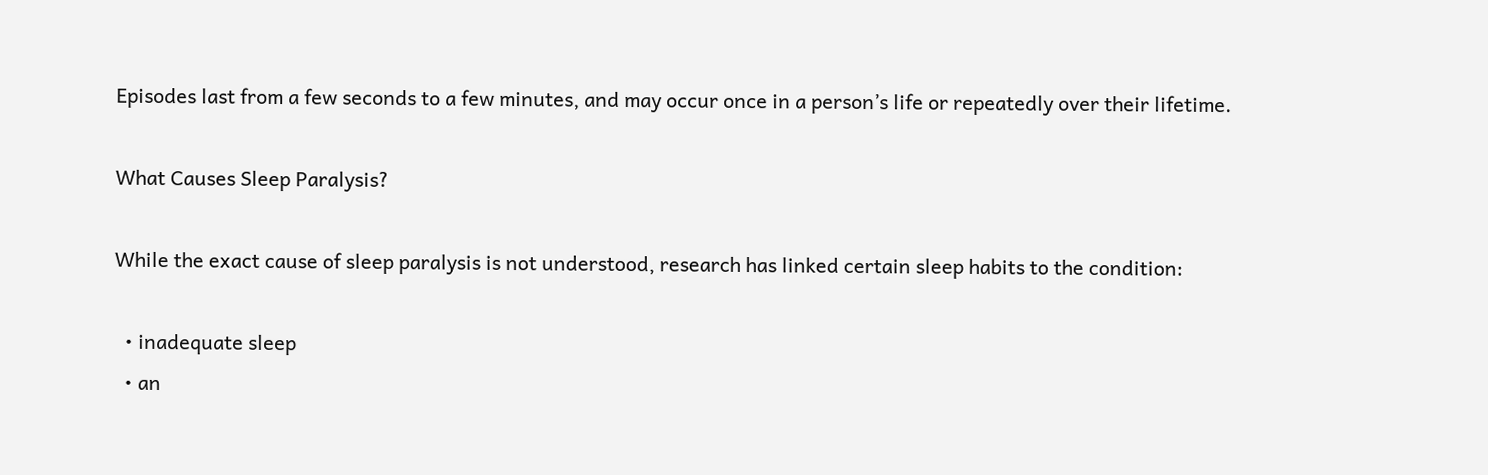Episodes last from a few seconds to a few minutes, and may occur once in a person’s life or repeatedly over their lifetime.

What Causes Sleep Paralysis?

While the exact cause of sleep paralysis is not understood, research has linked certain sleep habits to the condition:

  • inadequate sleep
  • an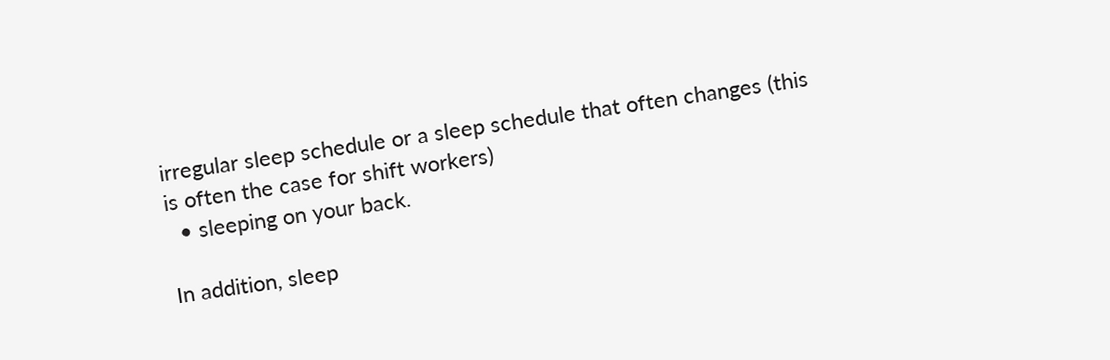irregular sleep schedule or a sleep schedule that often changes (this is often the case for shift workers)
  • sleeping on your back.

In addition, sleep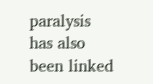paralysis has also been linked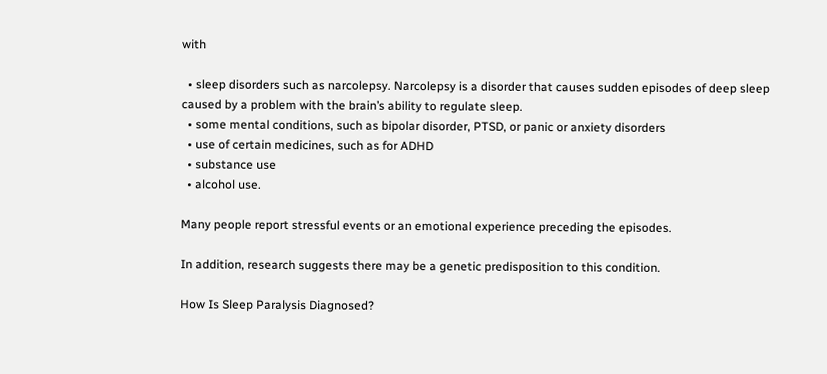with

  • sleep disorders such as narcolepsy. Narcolepsy is a disorder that causes sudden episodes of deep sleep caused by a problem with the brain’s ability to regulate sleep.
  • some mental conditions, such as bipolar disorder, PTSD, or panic or anxiety disorders
  • use of certain medicines, such as for ADHD
  • substance use
  • alcohol use.

Many people report stressful events or an emotional experience preceding the episodes.

In addition, research suggests there may be a genetic predisposition to this condition.

How Is Sleep Paralysis Diagnosed?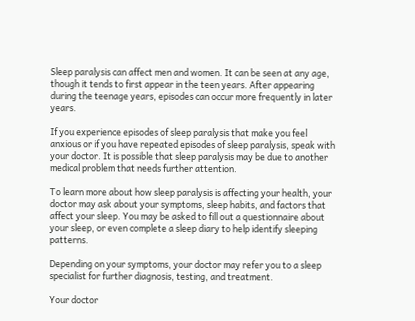Sleep paralysis can affect men and women. It can be seen at any age, though it tends to first appear in the teen years. After appearing during the teenage years, episodes can occur more frequently in later years.

If you experience episodes of sleep paralysis that make you feel anxious or if you have repeated episodes of sleep paralysis, speak with your doctor. It is possible that sleep paralysis may be due to another medical problem that needs further attention.

To learn more about how sleep paralysis is affecting your health, your doctor may ask about your symptoms, sleep habits, and factors that affect your sleep. You may be asked to fill out a questionnaire about your sleep, or even complete a sleep diary to help identify sleeping patterns.

Depending on your symptoms, your doctor may refer you to a sleep specialist for further diagnosis, testing, and treatment.

Your doctor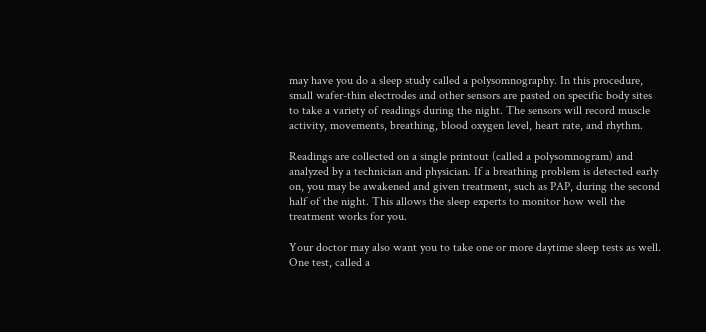may have you do a sleep study called a polysomnography. In this procedure, small wafer-thin electrodes and other sensors are pasted on specific body sites to take a variety of readings during the night. The sensors will record muscle activity, movements, breathing, blood oxygen level, heart rate, and rhythm.

Readings are collected on a single printout (called a polysomnogram) and analyzed by a technician and physician. If a breathing problem is detected early on, you may be awakened and given treatment, such as PAP, during the second half of the night. This allows the sleep experts to monitor how well the treatment works for you.

Your doctor may also want you to take one or more daytime sleep tests as well. One test, called a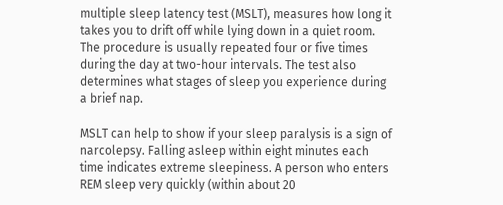multiple sleep latency test (MSLT), measures how long it takes you to drift off while lying down in a quiet room. The procedure is usually repeated four or five times during the day at two-hour intervals. The test also determines what stages of sleep you experience during a brief nap.

MSLT can help to show if your sleep paralysis is a sign of narcolepsy. Falling asleep within eight minutes each time indicates extreme sleepiness. A person who enters REM sleep very quickly (within about 20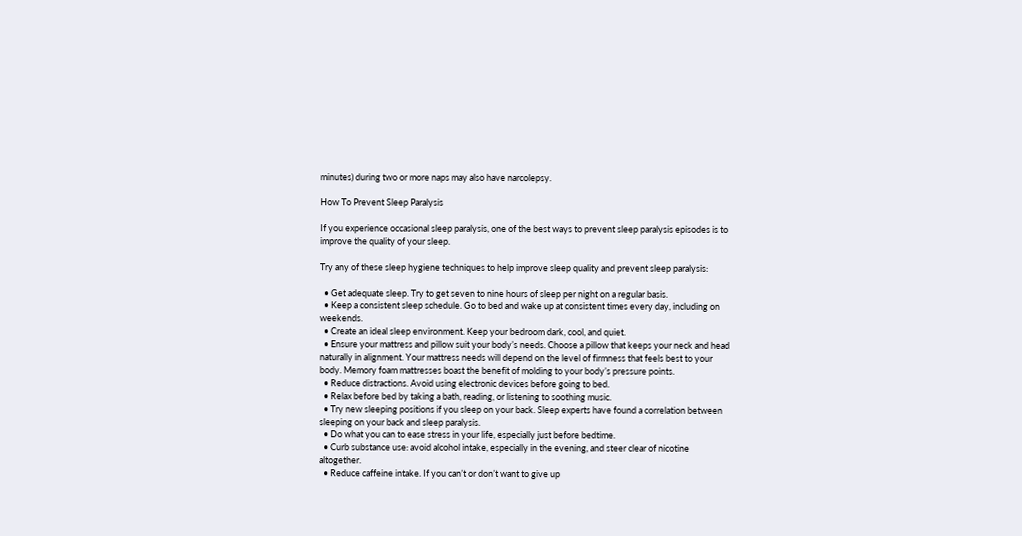minutes) during two or more naps may also have narcolepsy.

How To Prevent Sleep Paralysis

If you experience occasional sleep paralysis, one of the best ways to prevent sleep paralysis episodes is to improve the quality of your sleep.

Try any of these sleep hygiene techniques to help improve sleep quality and prevent sleep paralysis:

  • Get adequate sleep. Try to get seven to nine hours of sleep per night on a regular basis.
  • Keep a consistent sleep schedule. Go to bed and wake up at consistent times every day, including on weekends.
  • Create an ideal sleep environment. Keep your bedroom dark, cool, and quiet.
  • Ensure your mattress and pillow suit your body’s needs. Choose a pillow that keeps your neck and head naturally in alignment. Your mattress needs will depend on the level of firmness that feels best to your body. Memory foam mattresses boast the benefit of molding to your body’s pressure points.
  • Reduce distractions. Avoid using electronic devices before going to bed.
  • Relax before bed by taking a bath, reading, or listening to soothing music.
  • Try new sleeping positions if you sleep on your back. Sleep experts have found a correlation between sleeping on your back and sleep paralysis.
  • Do what you can to ease stress in your life, especially just before bedtime.
  • Curb substance use: avoid alcohol intake, especially in the evening, and steer clear of nicotine altogether.
  • Reduce caffeine intake. If you can’t or don’t want to give up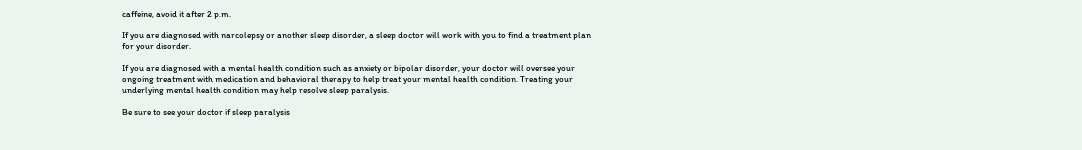caffeine, avoid it after 2 p.m.

If you are diagnosed with narcolepsy or another sleep disorder, a sleep doctor will work with you to find a treatment plan for your disorder.

If you are diagnosed with a mental health condition such as anxiety or bipolar disorder, your doctor will oversee your ongoing treatment with medication and behavioral therapy to help treat your mental health condition. Treating your underlying mental health condition may help resolve sleep paralysis.

Be sure to see your doctor if sleep paralysis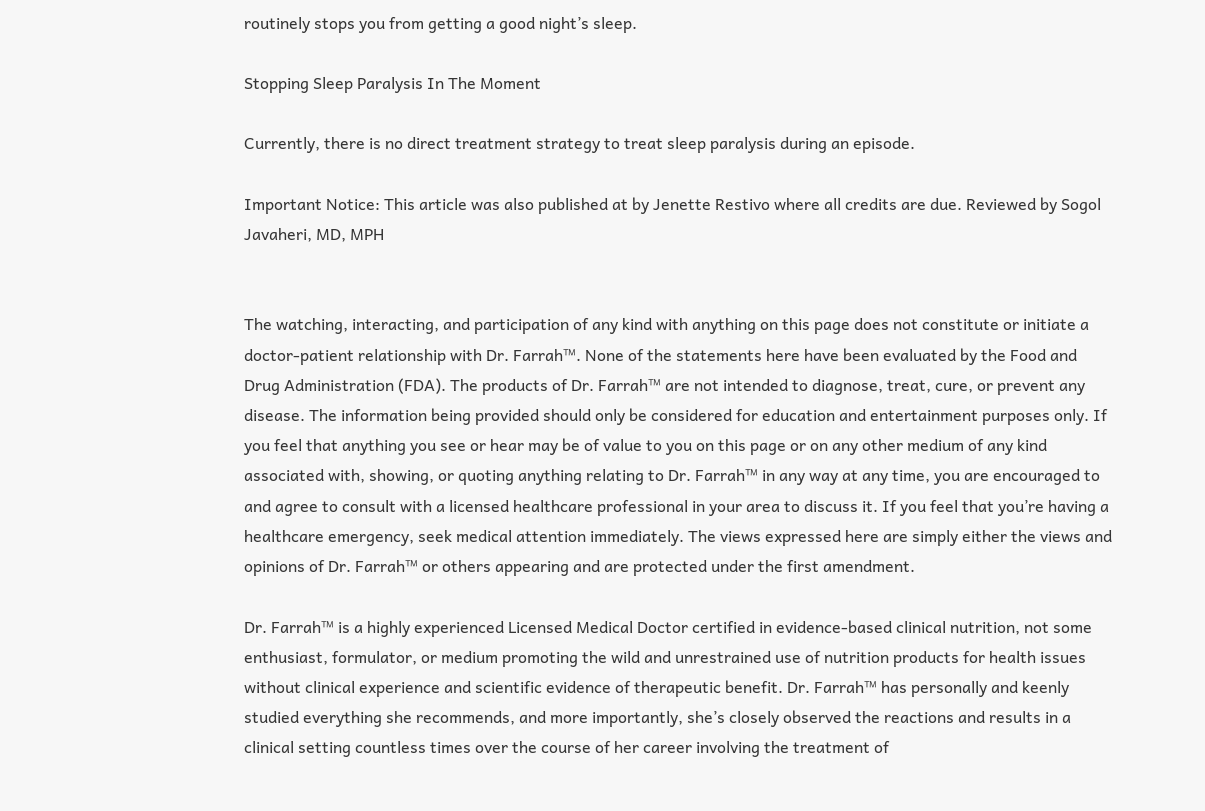routinely stops you from getting a good night’s sleep.

Stopping Sleep Paralysis In The Moment

Currently, there is no direct treatment strategy to treat sleep paralysis during an episode.

Important Notice: This article was also published at by Jenette Restivo where all credits are due. Reviewed by Sogol Javaheri, MD, MPH


The watching, interacting, and participation of any kind with anything on this page does not constitute or initiate a doctor-patient relationship with Dr. Farrah™. None of the statements here have been evaluated by the Food and Drug Administration (FDA). The products of Dr. Farrah™ are not intended to diagnose, treat, cure, or prevent any disease. The information being provided should only be considered for education and entertainment purposes only. If you feel that anything you see or hear may be of value to you on this page or on any other medium of any kind associated with, showing, or quoting anything relating to Dr. Farrah™ in any way at any time, you are encouraged to and agree to consult with a licensed healthcare professional in your area to discuss it. If you feel that you’re having a healthcare emergency, seek medical attention immediately. The views expressed here are simply either the views and opinions of Dr. Farrah™ or others appearing and are protected under the first amendment.

Dr. Farrah™ is a highly experienced Licensed Medical Doctor certified in evidence-based clinical nutrition, not some enthusiast, formulator, or medium promoting the wild and unrestrained use of nutrition products for health issues without clinical experience and scientific evidence of therapeutic benefit. Dr. Farrah™ has personally and keenly studied everything she recommends, and more importantly, she’s closely observed the reactions and results in a clinical setting countless times over the course of her career involving the treatment of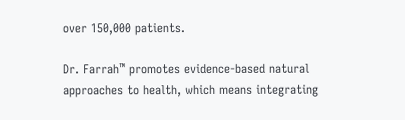over 150,000 patients.

Dr. Farrah™ promotes evidence-based natural approaches to health, which means integrating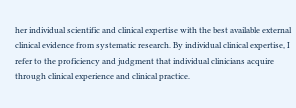her individual scientific and clinical expertise with the best available external clinical evidence from systematic research. By individual clinical expertise, I refer to the proficiency and judgment that individual clinicians acquire through clinical experience and clinical practice.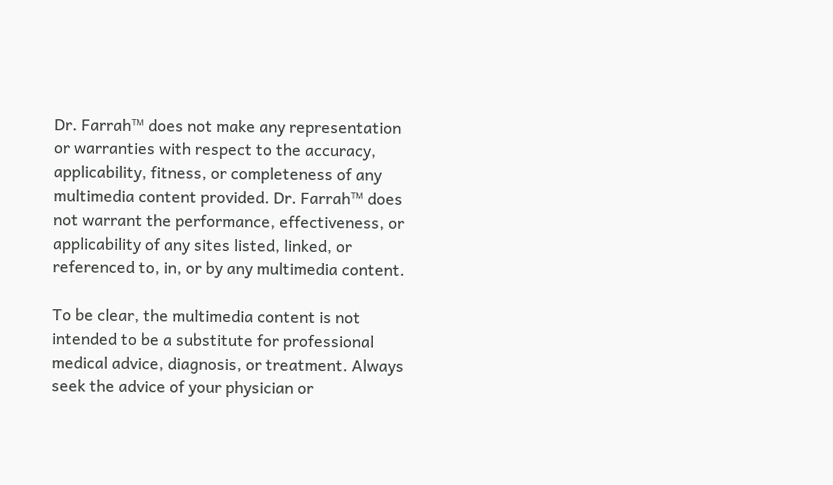Dr. Farrah™ does not make any representation or warranties with respect to the accuracy, applicability, fitness, or completeness of any multimedia content provided. Dr. Farrah™ does not warrant the performance, effectiveness, or applicability of any sites listed, linked, or referenced to, in, or by any multimedia content.

To be clear, the multimedia content is not intended to be a substitute for professional medical advice, diagnosis, or treatment. Always seek the advice of your physician or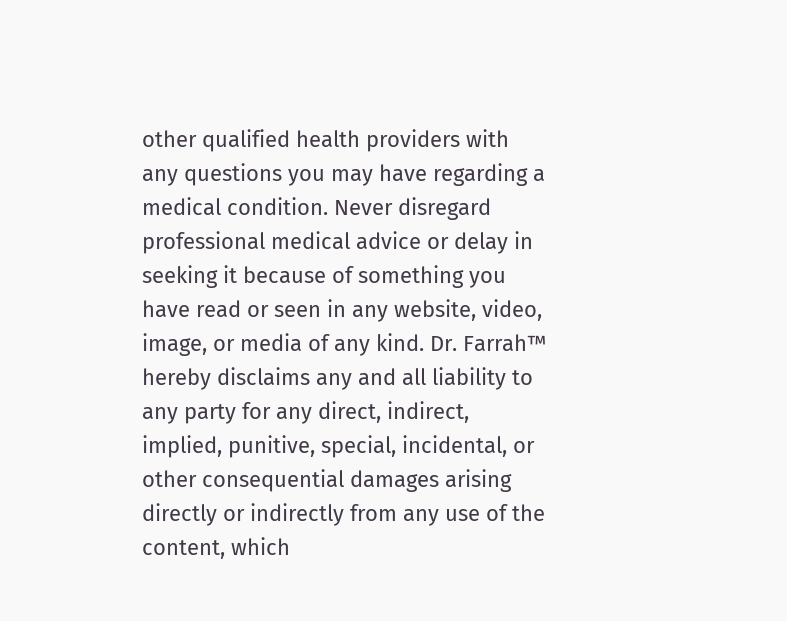other qualified health providers with any questions you may have regarding a medical condition. Never disregard professional medical advice or delay in seeking it because of something you have read or seen in any website, video, image, or media of any kind. Dr. Farrah™ hereby disclaims any and all liability to any party for any direct, indirect, implied, punitive, special, incidental, or other consequential damages arising directly or indirectly from any use of the content, which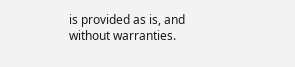is provided as is, and without warranties.